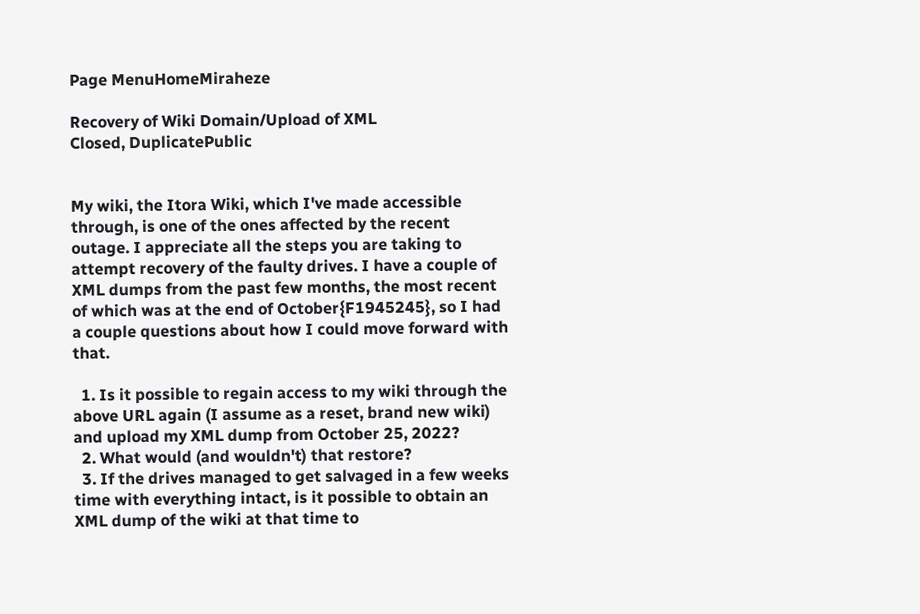Page MenuHomeMiraheze

Recovery of Wiki Domain/Upload of XML
Closed, DuplicatePublic


My wiki, the Itora Wiki, which I've made accessible through, is one of the ones affected by the recent outage. I appreciate all the steps you are taking to attempt recovery of the faulty drives. I have a couple of XML dumps from the past few months, the most recent of which was at the end of October{F1945245}, so I had a couple questions about how I could move forward with that.

  1. Is it possible to regain access to my wiki through the above URL again (I assume as a reset, brand new wiki) and upload my XML dump from October 25, 2022?
  2. What would (and wouldn't) that restore?
  3. If the drives managed to get salvaged in a few weeks time with everything intact, is it possible to obtain an XML dump of the wiki at that time to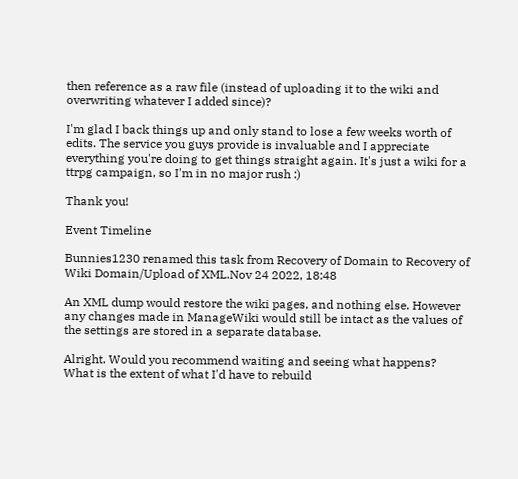then reference as a raw file (instead of uploading it to the wiki and overwriting whatever I added since)?

I'm glad I back things up and only stand to lose a few weeks worth of edits. The service you guys provide is invaluable and I appreciate everything you're doing to get things straight again. It's just a wiki for a ttrpg campaign, so I'm in no major rush :)

Thank you!

Event Timeline

Bunnies1230 renamed this task from Recovery of Domain to Recovery of Wiki Domain/Upload of XML.Nov 24 2022, 18:48

An XML dump would restore the wiki pages, and nothing else. However any changes made in ManageWiki would still be intact as the values of the settings are stored in a separate database.

Alright. Would you recommend waiting and seeing what happens?
What is the extent of what I'd have to rebuild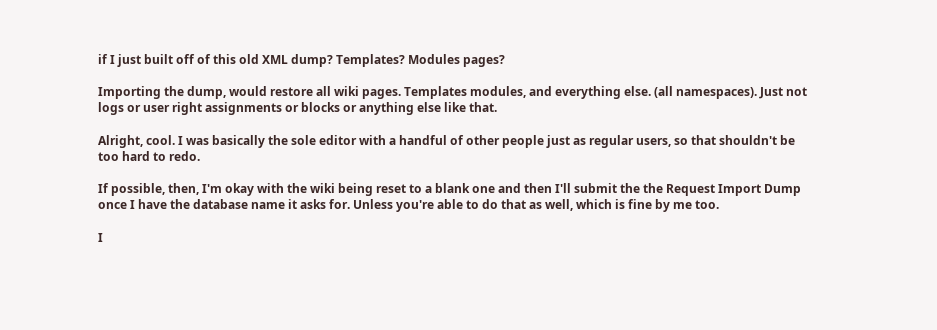if I just built off of this old XML dump? Templates? Modules pages?

Importing the dump, would restore all wiki pages. Templates modules, and everything else. (all namespaces). Just not logs or user right assignments or blocks or anything else like that.

Alright, cool. I was basically the sole editor with a handful of other people just as regular users, so that shouldn't be too hard to redo.

If possible, then, I'm okay with the wiki being reset to a blank one and then I'll submit the the Request Import Dump once I have the database name it asks for. Unless you're able to do that as well, which is fine by me too.

I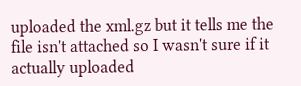uploaded the xml.gz but it tells me the file isn't attached so I wasn't sure if it actually uploaded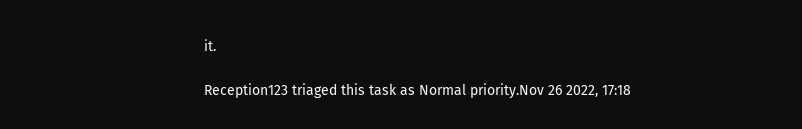it.

Reception123 triaged this task as Normal priority.Nov 26 2022, 17:18